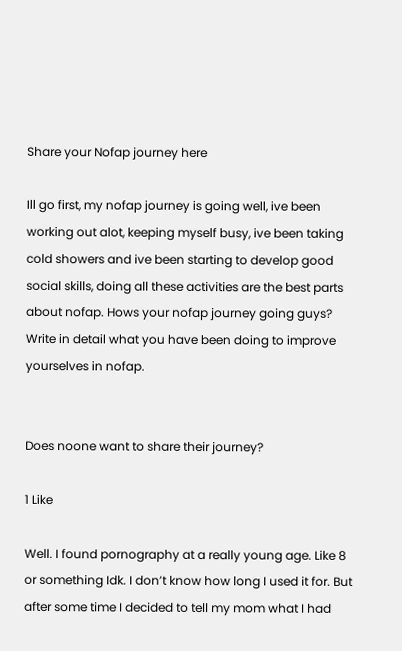Share your Nofap journey here

Ill go first, my nofap journey is going well, ive been working out alot, keeping myself busy, ive been taking cold showers and ive been starting to develop good social skills, doing all these activities are the best parts about nofap. Hows your nofap journey going guys?
Write in detail what you have been doing to improve yourselves in nofap.


Does noone want to share their journey?

1 Like

Well. I found pornography at a really young age. Like 8 or something Idk. I don’t know how long I used it for. But after some time I decided to tell my mom what I had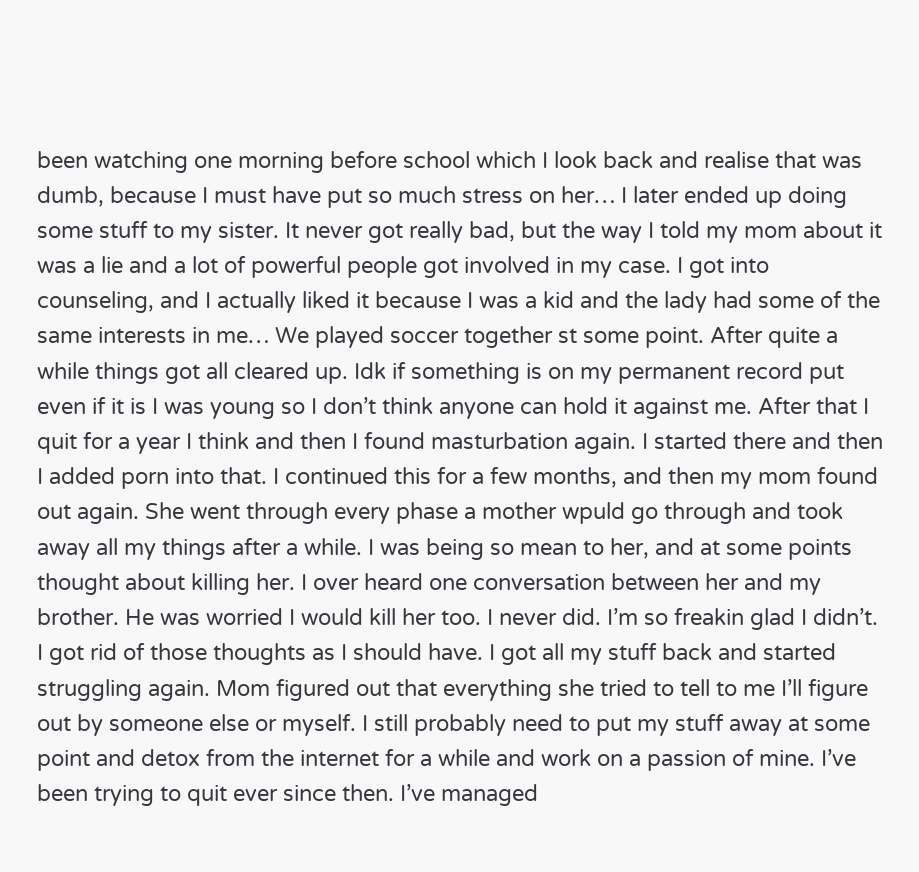been watching one morning before school which I look back and realise that was dumb, because I must have put so much stress on her… I later ended up doing some stuff to my sister. It never got really bad, but the way I told my mom about it was a lie and a lot of powerful people got involved in my case. I got into counseling, and I actually liked it because I was a kid and the lady had some of the same interests in me… We played soccer together st some point. After quite a while things got all cleared up. Idk if something is on my permanent record put even if it is I was young so I don’t think anyone can hold it against me. After that I quit for a year I think and then I found masturbation again. I started there and then I added porn into that. I continued this for a few months, and then my mom found out again. She went through every phase a mother wpuld go through and took away all my things after a while. I was being so mean to her, and at some points thought about killing her. I over heard one conversation between her and my brother. He was worried I would kill her too. I never did. I’m so freakin glad I didn’t. I got rid of those thoughts as I should have. I got all my stuff back and started struggling again. Mom figured out that everything she tried to tell to me I’ll figure out by someone else or myself. I still probably need to put my stuff away at some point and detox from the internet for a while and work on a passion of mine. I’ve been trying to quit ever since then. I’ve managed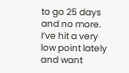to go 25 days and no more. I’ve hit a very low point lately and want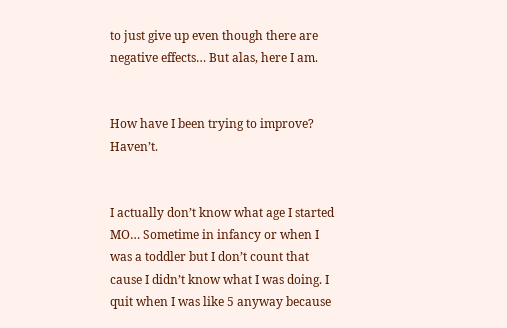to just give up even though there are negative effects… But alas, here I am.


How have I been trying to improve? Haven’t.


I actually don’t know what age I started MO… Sometime in infancy or when I was a toddler but I don’t count that cause I didn’t know what I was doing. I quit when I was like 5 anyway because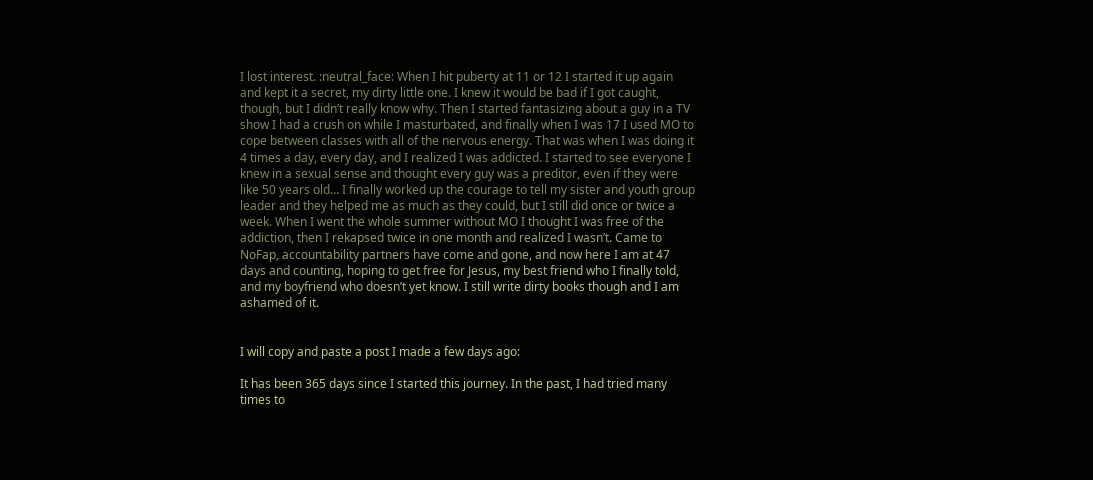I lost interest. :neutral_face: When I hit puberty at 11 or 12 I started it up again and kept it a secret, my dirty little one. I knew it would be bad if I got caught, though, but I didn’t really know why. Then I started fantasizing about a guy in a TV show I had a crush on while I masturbated, and finally when I was 17 I used MO to cope between classes with all of the nervous energy. That was when I was doing it 4 times a day, every day, and I realized I was addicted. I started to see everyone I knew in a sexual sense and thought every guy was a preditor, even if they were like 50 years old… I finally worked up the courage to tell my sister and youth group leader and they helped me as much as they could, but I still did once or twice a week. When I went the whole summer without MO I thought I was free of the addiction, then I rekapsed twice in one month and realized I wasn’t. Came to NoFap, accountability partners have come and gone, and now here I am at 47 days and counting, hoping to get free for Jesus, my best friend who I finally told, and my boyfriend who doesn’t yet know. I still write dirty books though and I am ashamed of it.


I will copy and paste a post I made a few days ago:

It has been 365 days since I started this journey. In the past, I had tried many times to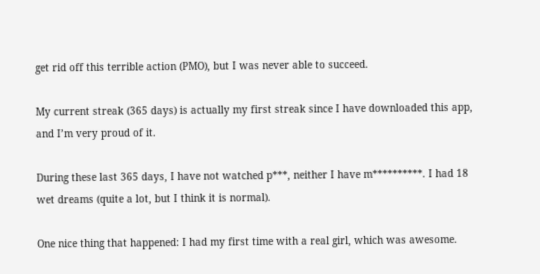get rid off this terrible action (PMO), but I was never able to succeed.

My current streak (365 days) is actually my first streak since I have downloaded this app, and I’m very proud of it.

During these last 365 days, I have not watched p***, neither I have m**********. I had 18 wet dreams (quite a lot, but I think it is normal).

One nice thing that happened: I had my first time with a real girl, which was awesome.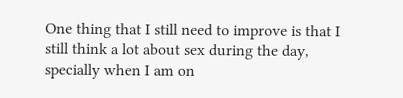One thing that I still need to improve is that I still think a lot about sex during the day, specially when I am on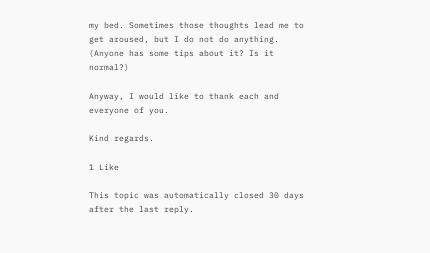my bed. Sometimes those thoughts lead me to get aroused, but I do not do anything. (Anyone has some tips about it? Is it normal?)

Anyway, I would like to thank each and everyone of you.

Kind regards.

1 Like

This topic was automatically closed 30 days after the last reply.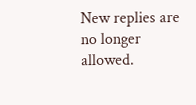New replies are no longer allowed.